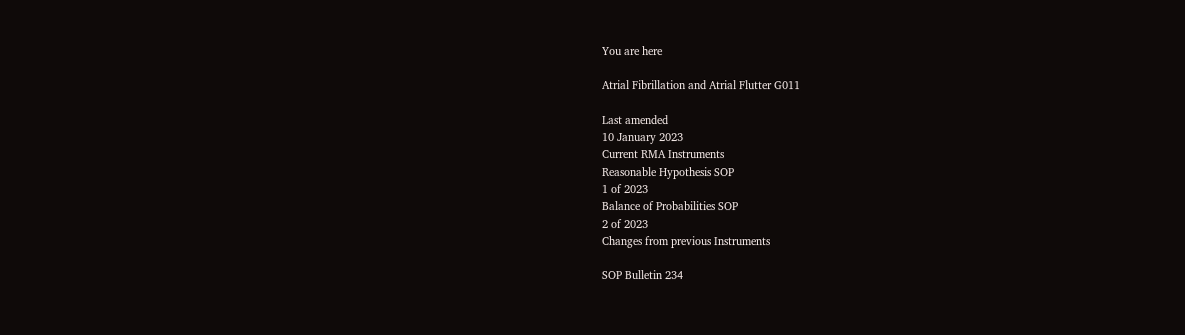You are here

Atrial Fibrillation and Atrial Flutter G011

Last amended
10 January 2023
Current RMA Instruments
Reasonable Hypothesis SOP
1 of 2023
Balance of Probabilities SOP
2 of 2023
Changes from previous Instruments

SOP Bulletin 234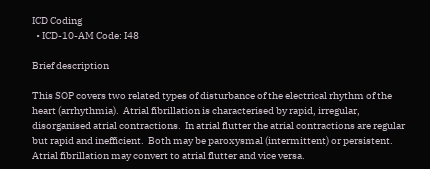ICD Coding
  • ICD-10-AM Code: I48

Brief description

This SOP covers two related types of disturbance of the electrical rhythm of the heart (arrhythmia).  Atrial fibrillation is characterised by rapid, irregular, disorganised atrial contractions.  In atrial flutter the atrial contractions are regular but rapid and inefficient.  Both may be paroxysmal (intermittent) or persistent.  Atrial fibrillation may convert to atrial flutter and vice versa.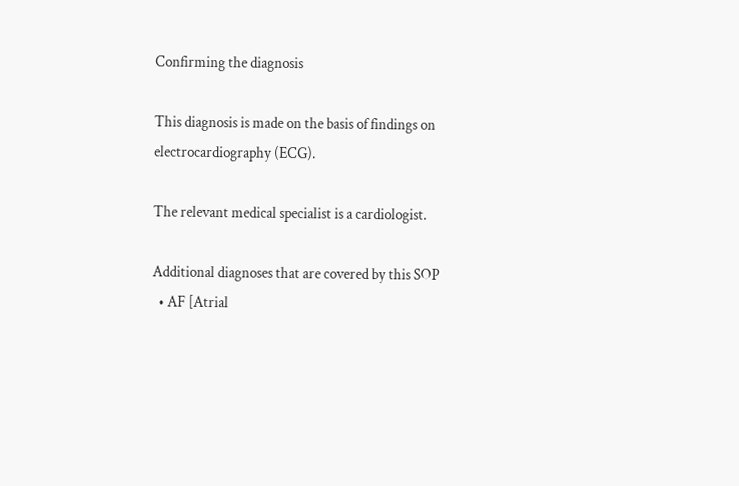Confirming the diagnosis

This diagnosis is made on the basis of findings on electrocardiography (ECG).

The relevant medical specialist is a cardiologist.

Additional diagnoses that are covered by this SOP
  • AF [Atrial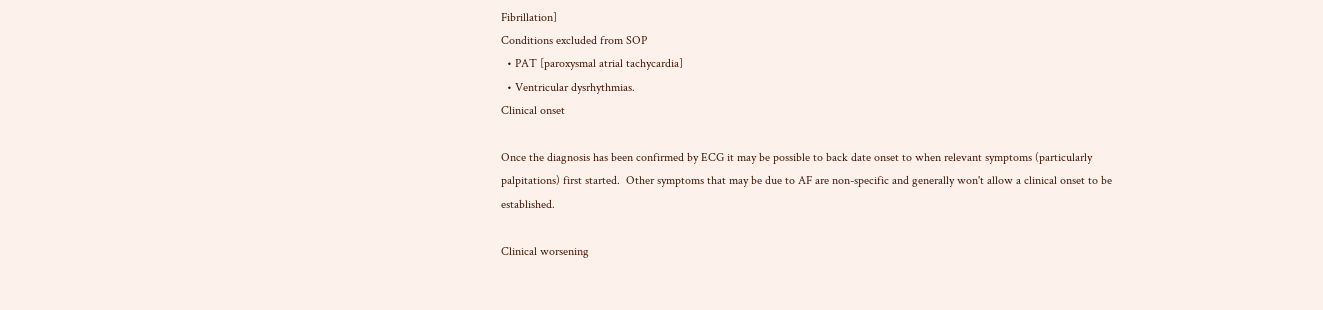Fibrillation]
Conditions excluded from SOP
  • PAT [paroxysmal atrial tachycardia]
  • Ventricular dysrhythmias.
Clinical onset

Once the diagnosis has been confirmed by ECG it may be possible to back date onset to when relevant symptoms (particularly palpitations) first started.  Other symptoms that may be due to AF are non-specific and generally won't allow a clinical onset to be established.

Clinical worsening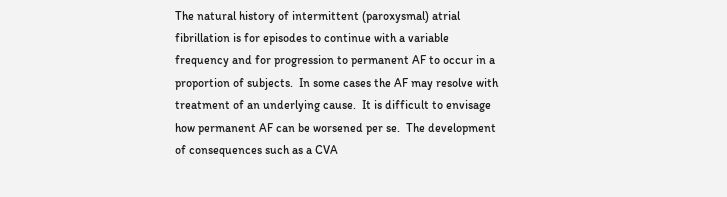The natural history of intermittent (paroxysmal) atrial fibrillation is for episodes to continue with a variable frequency and for progression to permanent AF to occur in a proportion of subjects.  In some cases the AF may resolve with treatment of an underlying cause.  It is difficult to envisage how permanent AF can be worsened per se.  The development of consequences such as a CVA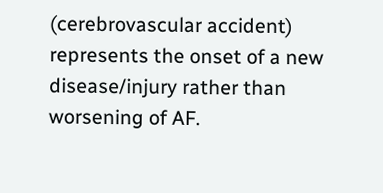(cerebrovascular accident) represents the onset of a new disease/injury rather than worsening of AF.